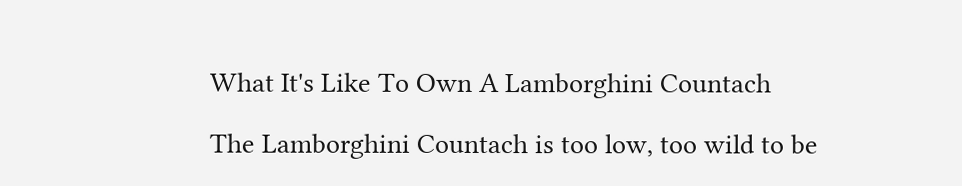What It's Like To Own A Lamborghini Countach

The Lamborghini Countach is too low, too wild to be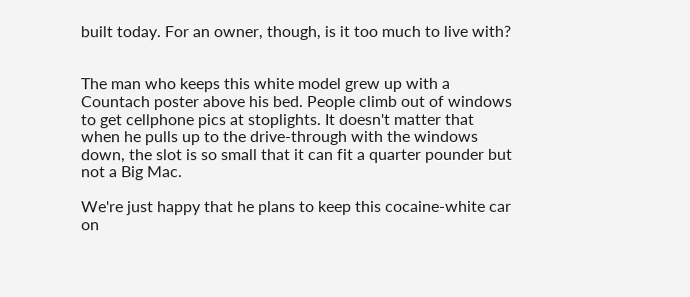built today. For an owner, though, is it too much to live with?


The man who keeps this white model grew up with a Countach poster above his bed. People climb out of windows to get cellphone pics at stoplights. It doesn't matter that when he pulls up to the drive-through with the windows down, the slot is so small that it can fit a quarter pounder but not a Big Mac.

We're just happy that he plans to keep this cocaine-white car on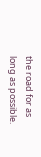the road for as long as possible.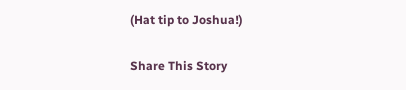(Hat tip to Joshua!)

Share This Story